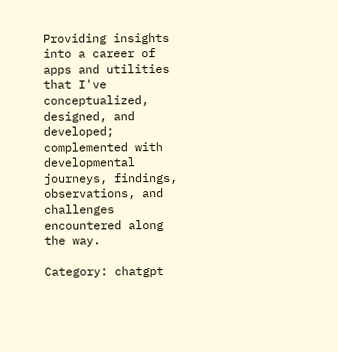Providing insights into a career of apps and utilities that I've conceptualized, designed, and developed; complemented with developmental journeys, findings, observations, and challenges encountered along the way.

Category: chatgpt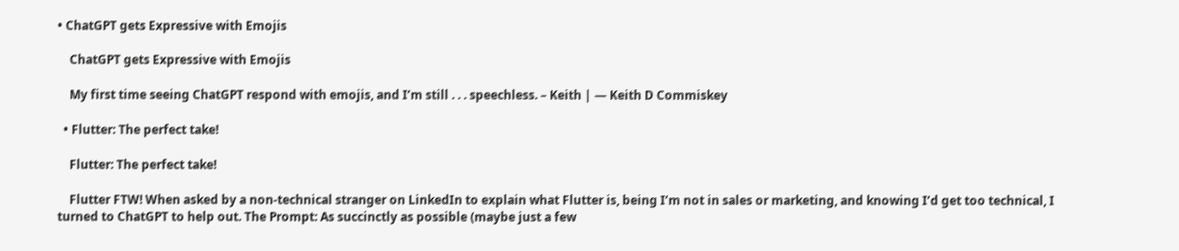• ChatGPT gets Expressive with Emojis

    ChatGPT gets Expressive with Emojis

    My first time seeing ChatGPT respond with emojis, and I’m still . . . speechless. – Keith | — Keith D Commiskey

  • Flutter: The perfect take!

    Flutter: The perfect take!

    Flutter FTW! When asked by a non-technical stranger on LinkedIn to explain what Flutter is, being I’m not in sales or marketing, and knowing I’d get too technical, I turned to ChatGPT to help out. The Prompt: As succinctly as possible (maybe just a few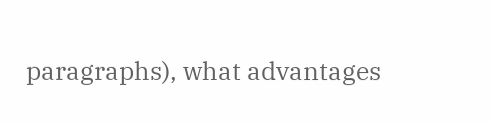paragraphs), what advantages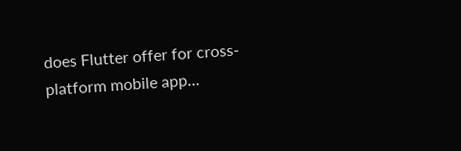does Flutter offer for cross-platform mobile app…